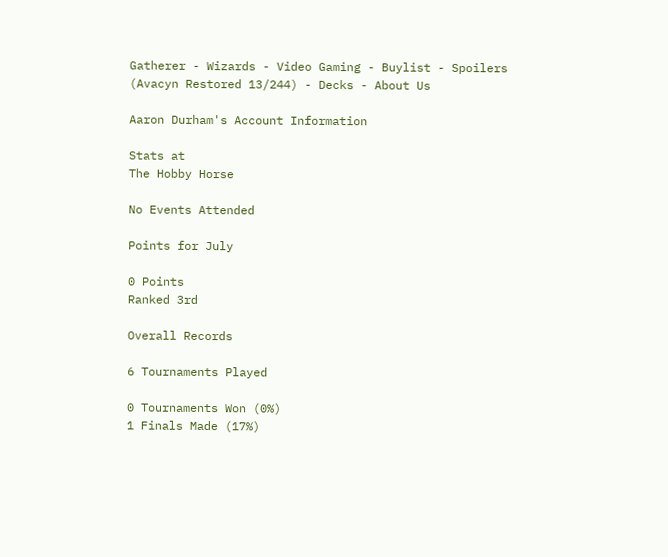Gatherer - Wizards - Video Gaming - Buylist - Spoilers (Avacyn Restored 13/244) - Decks - About Us

Aaron Durham's Account Information

Stats at
The Hobby Horse

No Events Attended

Points for July

0 Points
Ranked 3rd

Overall Records

6 Tournaments Played

0 Tournaments Won (0%)
1 Finals Made (17%)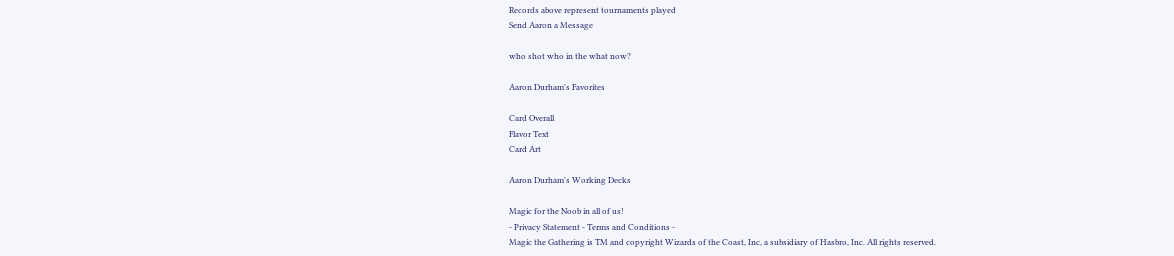Records above represent tournaments played
Send Aaron a Message

who shot who in the what now?

Aaron Durham's Favorites

Card Overall
Flavor Text
Card Art

Aaron Durham's Working Decks

Magic for the Noob in all of us!
- Privacy Statement - Terms and Conditions -
Magic the Gathering is TM and copyright Wizards of the Coast, Inc, a subsidiary of Hasbro, Inc. All rights reserved.